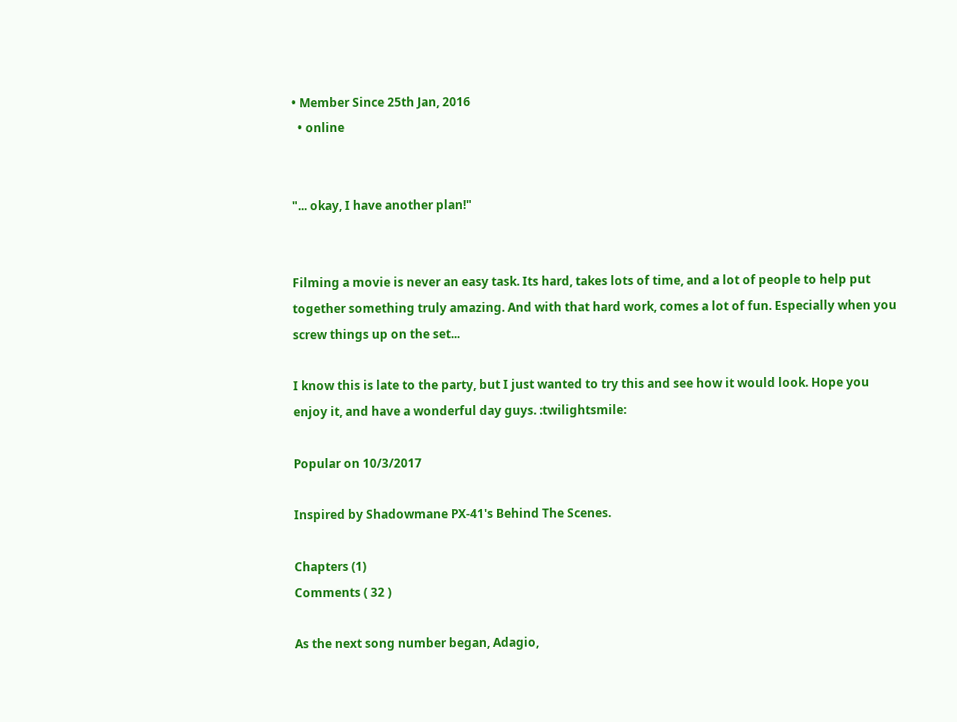• Member Since 25th Jan, 2016
  • online


"... okay, I have another plan!"


Filming a movie is never an easy task. Its hard, takes lots of time, and a lot of people to help put together something truly amazing. And with that hard work, comes a lot of fun. Especially when you screw things up on the set...

I know this is late to the party, but I just wanted to try this and see how it would look. Hope you enjoy it, and have a wonderful day guys. :twilightsmile:

Popular on 10/3/2017

Inspired by Shadowmane PX-41's Behind The Scenes.

Chapters (1)
Comments ( 32 )

As the next song number began, Adagio,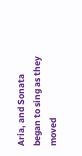Aria, and Sonata began to sing as they moved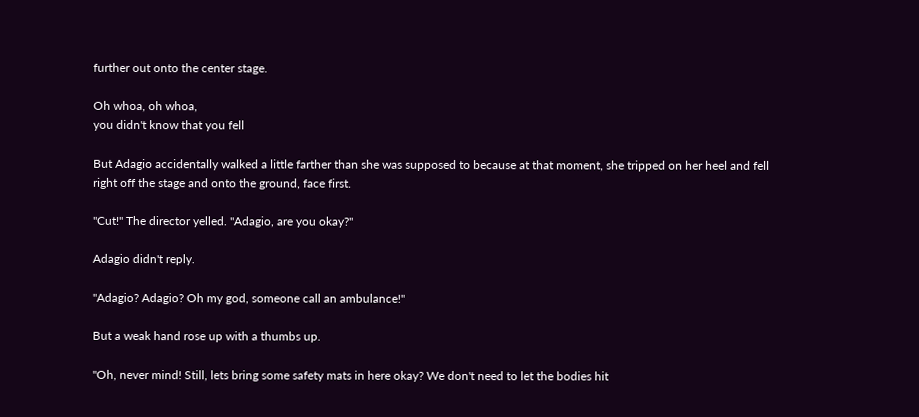further out onto the center stage.

Oh whoa, oh whoa,
you didn't know that you fell

But Adagio accidentally walked a little farther than she was supposed to because at that moment, she tripped on her heel and fell right off the stage and onto the ground, face first.

"Cut!" The director yelled. "Adagio, are you okay?"

Adagio didn't reply.

"Adagio? Adagio? Oh my god, someone call an ambulance!"

But a weak hand rose up with a thumbs up.

"Oh, never mind! Still, lets bring some safety mats in here okay? We don't need to let the bodies hit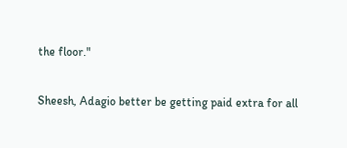the floor."


Sheesh, Adagio better be getting paid extra for all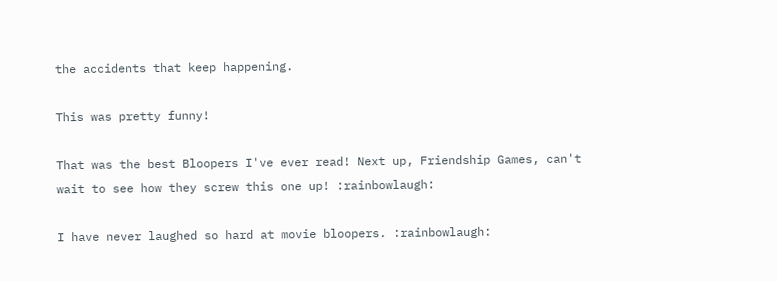the accidents that keep happening.

This was pretty funny!

That was the best Bloopers I've ever read! Next up, Friendship Games, can't wait to see how they screw this one up! :rainbowlaugh:

I have never laughed so hard at movie bloopers. :rainbowlaugh: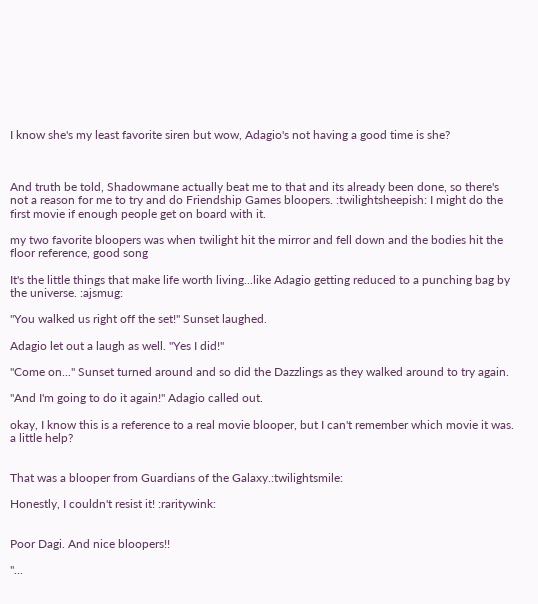I know she's my least favorite siren but wow, Adagio's not having a good time is she?



And truth be told, Shadowmane actually beat me to that and its already been done, so there's not a reason for me to try and do Friendship Games bloopers. :twilightsheepish: I might do the first movie if enough people get on board with it.

my two favorite bloopers was when twilight hit the mirror and fell down and the bodies hit the floor reference, good song

It's the little things that make life worth living...like Adagio getting reduced to a punching bag by the universe. :ajsmug:

"You walked us right off the set!" Sunset laughed.

Adagio let out a laugh as well. "Yes I did!"

"Come on..." Sunset turned around and so did the Dazzlings as they walked around to try again.

"And I'm going to do it again!" Adagio called out.

okay, I know this is a reference to a real movie blooper, but I can't remember which movie it was. a little help?


That was a blooper from Guardians of the Galaxy.:twilightsmile:

Honestly, I couldn't resist it! :raritywink:


Poor Dagi. And nice bloopers!!

"...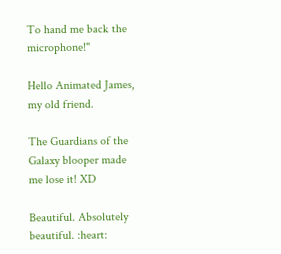To hand me back the microphone!"

Hello Animated James, my old friend.

The Guardians of the Galaxy blooper made me lose it! XD

Beautiful. Absolutely beautiful. :heart: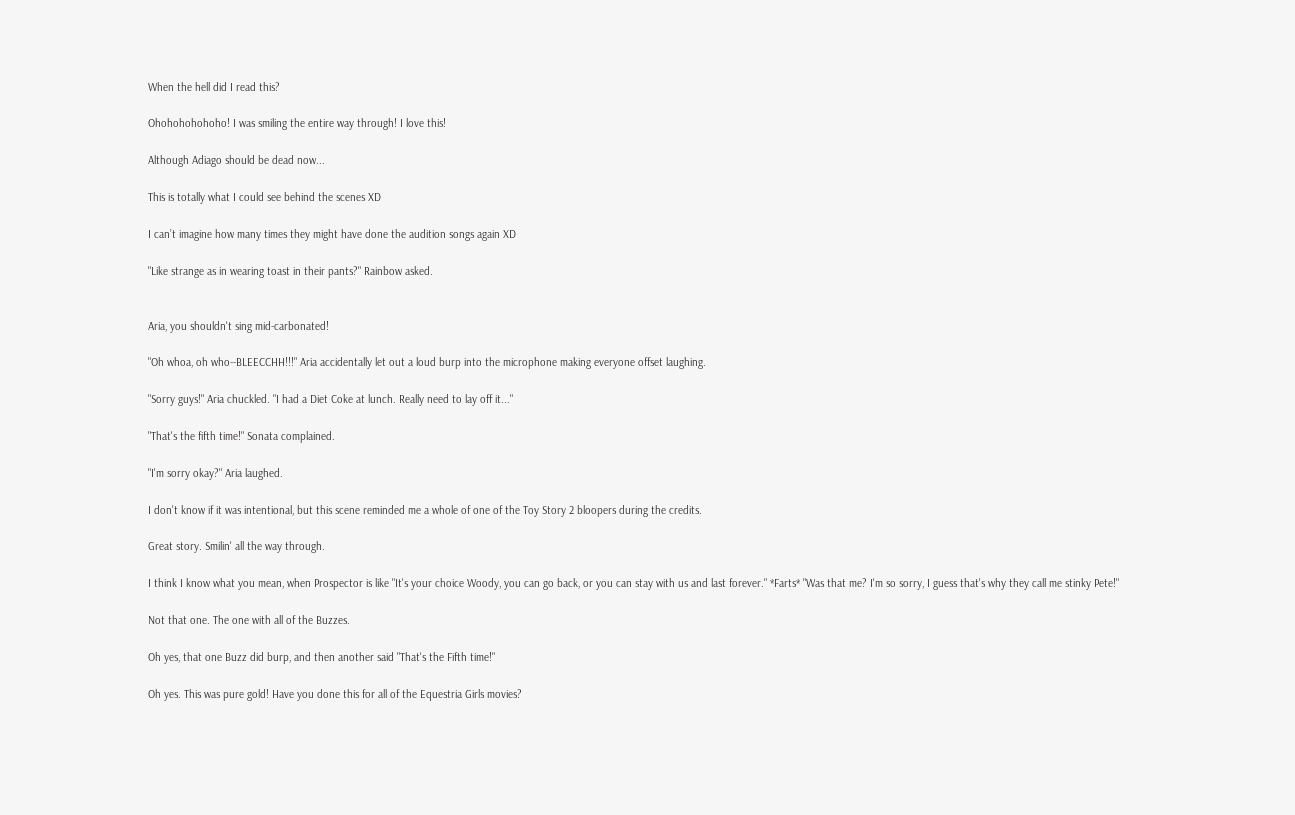When the hell did I read this?

Ohohohohohoho! I was smiling the entire way through! I love this!

Although Adiago should be dead now...

This is totally what I could see behind the scenes XD

I can’t imagine how many times they might have done the audition songs again XD

"Like strange as in wearing toast in their pants?" Rainbow asked.


Aria, you shouldn't sing mid-carbonated!

"Oh whoa, oh who--BLEECCHH!!!" Aria accidentally let out a loud burp into the microphone making everyone offset laughing.

"Sorry guys!" Aria chuckled. "I had a Diet Coke at lunch. Really need to lay off it..."

"That's the fifth time!" Sonata complained.

"I'm sorry okay?" Aria laughed.

I don't know if it was intentional, but this scene reminded me a whole of one of the Toy Story 2 bloopers during the credits.

Great story. Smilin' all the way through.

I think I know what you mean, when Prospector is like "It's your choice Woody, you can go back, or you can stay with us and last forever." *Farts* "Was that me? I'm so sorry, I guess that's why they call me stinky Pete!"

Not that one. The one with all of the Buzzes.

Oh yes, that one Buzz did burp, and then another said "That's the Fifth time!"

Oh yes. This was pure gold! Have you done this for all of the Equestria Girls movies?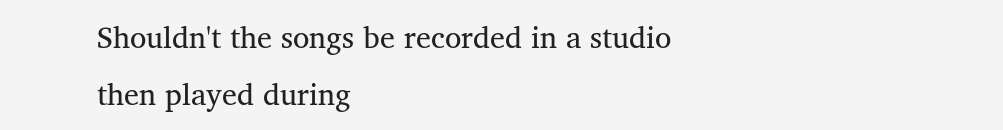Shouldn't the songs be recorded in a studio then played during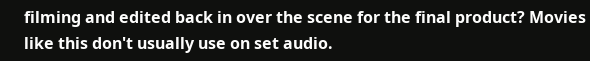filming and edited back in over the scene for the final product? Movies like this don't usually use on set audio.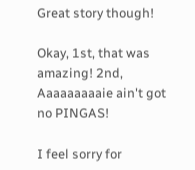Great story though!

Okay, 1st, that was amazing! 2nd, Aaaaaaaaaie ain't got no PINGAS!

I feel sorry for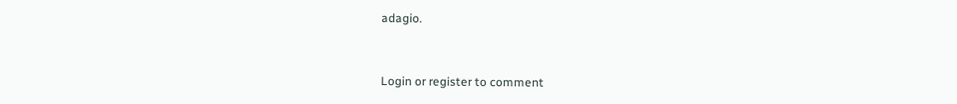adagio.


Login or register to comment